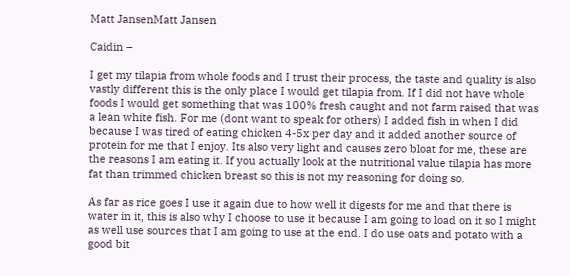Matt JansenMatt Jansen

Caidin –

I get my tilapia from whole foods and I trust their process, the taste and quality is also vastly different this is the only place I would get tilapia from. If I did not have whole foods I would get something that was 100% fresh caught and not farm raised that was a lean white fish. For me (dont want to speak for others) I added fish in when I did because I was tired of eating chicken 4-5x per day and it added another source of protein for me that I enjoy. Its also very light and causes zero bloat for me, these are the reasons I am eating it. If you actually look at the nutritional value tilapia has more fat than trimmed chicken breast so this is not my reasoning for doing so.

As far as rice goes I use it again due to how well it digests for me and that there is water in it, this is also why I choose to use it because I am going to load on it so I might as well use sources that I am going to use at the end. I do use oats and potato with a good bit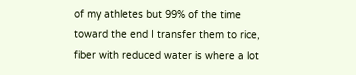of my athletes but 99% of the time toward the end I transfer them to rice, fiber with reduced water is where a lot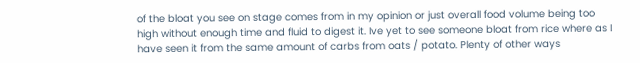of the bloat you see on stage comes from in my opinion or just overall food volume being too high without enough time and fluid to digest it. Ive yet to see someone bloat from rice where as I have seen it from the same amount of carbs from oats / potato. Plenty of other ways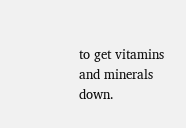to get vitamins and minerals down.